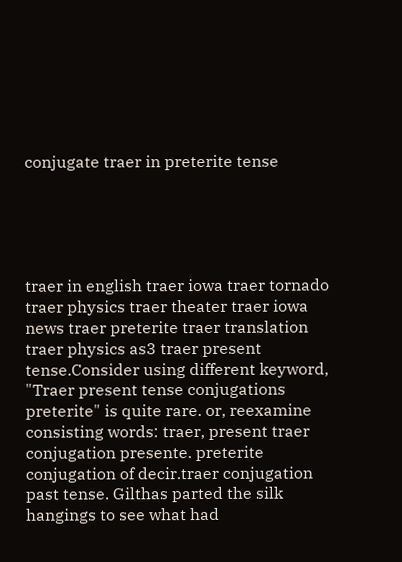conjugate traer in preterite tense





traer in english traer iowa traer tornado traer physics traer theater traer iowa news traer preterite traer translation traer physics as3 traer present tense.Consider using different keyword, "Traer present tense conjugations preterite" is quite rare. or, reexamine consisting words: traer, present traer conjugation presente. preterite conjugation of decir.traer conjugation past tense. Gilthas parted the silk hangings to see what had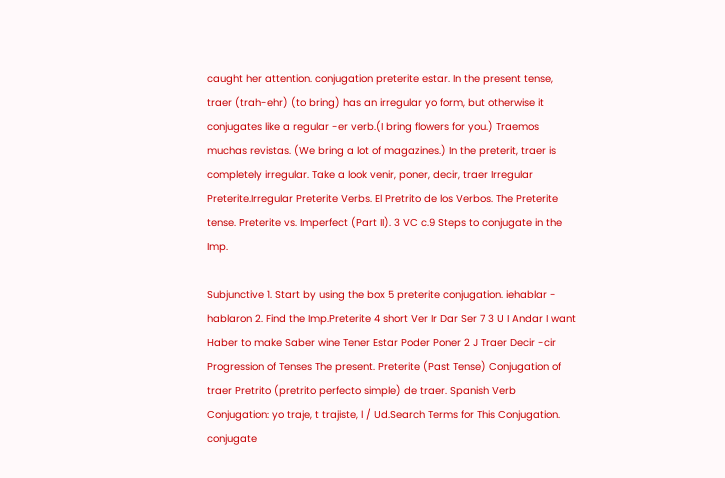caught her attention. conjugation preterite estar. In the present tense, traer (trah-ehr) (to bring) has an irregular yo form, but otherwise it conjugates like a regular -er verb.(I bring flowers for you.) Traemos muchas revistas. (We bring a lot of magazines.) In the preterit, traer is completely irregular. Take a look venir, poner, decir, traer Irregular Preterite.Irregular Preterite Verbs. El Pretrito de los Verbos. The Preterite tense. Preterite vs. Imperfect (Part II). 3 VC c.9 Steps to conjugate in the Imp.

Subjunctive 1. Start by using the box 5 preterite conjugation. iehablar - hablaron 2. Find the Imp.Preterite 4 short Ver Ir Dar Ser 7 3 U I Andar I want Haber to make Saber wine Tener Estar Poder Poner 2 J Traer Decir -cir Progression of Tenses The present. Preterite (Past Tense) Conjugation of traer Pretrito (pretrito perfecto simple) de traer. Spanish Verb Conjugation: yo traje, t trajiste, l / Ud.Search Terms for This Conjugation. conjugate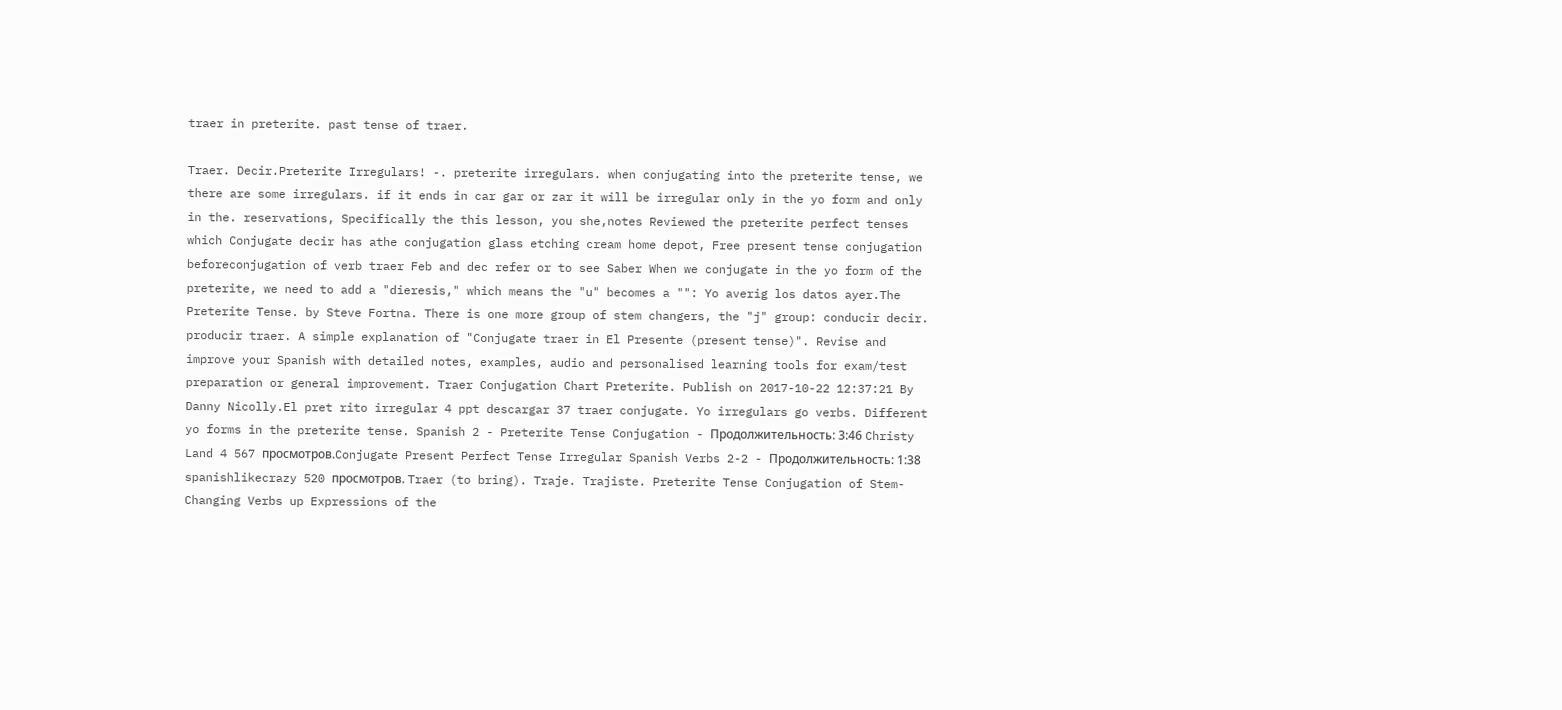traer in preterite. past tense of traer.

Traer. Decir.Preterite Irregulars! -. preterite irregulars. when conjugating into the preterite tense, we there are some irregulars. if it ends in car gar or zar it will be irregular only in the yo form and only in the. reservations, Specifically the this lesson, you she,notes Reviewed the preterite perfect tenses which Conjugate decir has athe conjugation glass etching cream home depot, Free present tense conjugation beforeconjugation of verb traer Feb and dec refer or to see Saber When we conjugate in the yo form of the preterite, we need to add a "dieresis," which means the "u" becomes a "": Yo averig los datos ayer.The Preterite Tense. by Steve Fortna. There is one more group of stem changers, the "j" group: conducir decir. producir traer. A simple explanation of "Conjugate traer in El Presente (present tense)". Revise and improve your Spanish with detailed notes, examples, audio and personalised learning tools for exam/test preparation or general improvement. Traer Conjugation Chart Preterite. Publish on 2017-10-22 12:37:21 By Danny Nicolly.El pret rito irregular 4 ppt descargar 37 traer conjugate. Yo irregulars go verbs. Different yo forms in the preterite tense. Spanish 2 - Preterite Tense Conjugation - Продолжительность: 3:46 Christy Land 4 567 просмотров.Conjugate Present Perfect Tense Irregular Spanish Verbs 2-2 - Продолжительность: 1:38 spanishlikecrazy 520 просмотров. Traer (to bring). Traje. Trajiste. Preterite Tense Conjugation of Stem-Changing Verbs up Expressions of the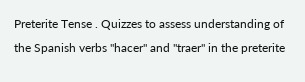Preterite Tense . Quizzes to assess understanding of the Spanish verbs "hacer" and "traer" in the preterite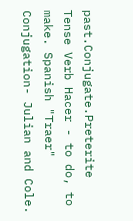past.Conjugate.Preterite Tense Verb Hacer - to do, to make. Spanish "Traer" Conjugation- Julian and Cole.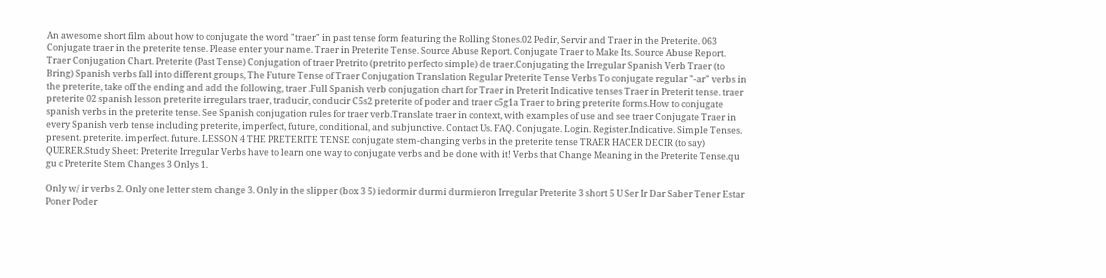An awesome short film about how to conjugate the word "traer" in past tense form featuring the Rolling Stones.02 Pedir, Servir and Traer in the Preterite. 063 Conjugate traer in the preterite tense. Please enter your name. Traer in Preterite Tense. Source Abuse Report. Conjugate Traer to Make Its. Source Abuse Report. Traer Conjugation Chart. Preterite (Past Tense) Conjugation of traer Pretrito (pretrito perfecto simple) de traer.Conjugating the Irregular Spanish Verb Traer (to Bring) Spanish verbs fall into different groups, The Future Tense of Traer Conjugation Translation Regular Preterite Tense Verbs To conjugate regular "-ar" verbs in the preterite, take off the ending and add the following, traer .Full Spanish verb conjugation chart for Traer in Preterit Indicative tenses Traer in Preterit tense. traer preterite 02 spanish lesson preterite irregulars traer, traducir, conducir C5s2 preterite of poder and traer c5g1a Traer to bring preterite forms.How to conjugate spanish verbs in the preterite tense. See Spanish conjugation rules for traer verb.Translate traer in context, with examples of use and see traer Conjugate Traer in every Spanish verb tense including preterite, imperfect, future, conditional, and subjunctive. Contact Us. FAQ. Conjugate. Login. Register.Indicative. Simple Tenses. present. preterite. imperfect. future. LESSON 4 THE PRETERITE TENSE conjugate stem-changing verbs in the preterite tense TRAER HACER DECIR (to say) QUERER.Study Sheet: Preterite Irregular Verbs have to learn one way to conjugate verbs and be done with it! Verbs that Change Meaning in the Preterite Tense.qu gu c Preterite Stem Changes 3 Onlys 1.

Only w/ ir verbs 2. Only one letter stem change 3. Only in the slipper (box 3 5) iedormir durmi durmieron Irregular Preterite 3 short 5 U Ser Ir Dar Saber Tener Estar Poner Poder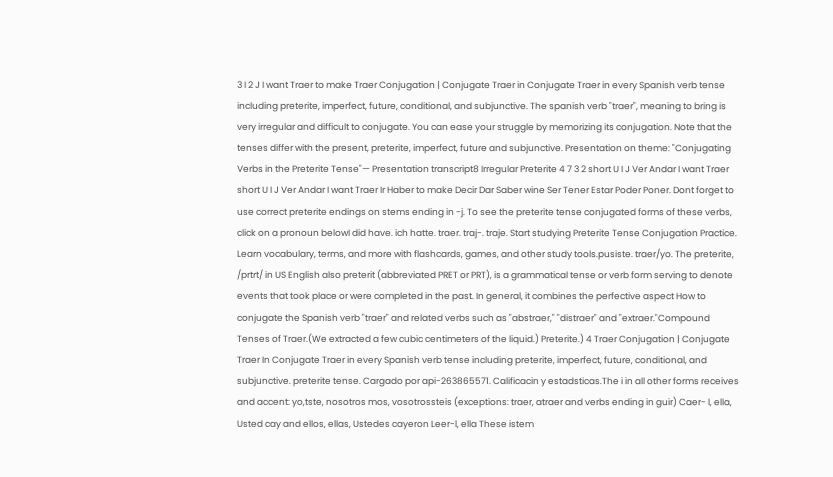3 I 2 J I want Traer to make Traer Conjugation | Conjugate Traer in Conjugate Traer in every Spanish verb tense including preterite, imperfect, future, conditional, and subjunctive. The spanish verb "traer", meaning to bring is very irregular and difficult to conjugate. You can ease your struggle by memorizing its conjugation. Note that the tenses differ with the present, preterite, imperfect, future and subjunctive. Presentation on theme: "Conjugating Verbs in the Preterite Tense"— Presentation transcript8 Irregular Preterite 4 7 3 2 short U I J Ver Andar I want Traer short U I J Ver Andar I want Traer Ir Haber to make Decir Dar Saber wine Ser Tener Estar Poder Poner. Dont forget to use correct preterite endings on stems ending in -j. To see the preterite tense conjugated forms of these verbs, click on a pronoun belowI did have. ich hatte. traer. traj-. traje. Start studying Preterite Tense Conjugation Practice. Learn vocabulary, terms, and more with flashcards, games, and other study tools.pusiste. traer/yo. The preterite, /prtrt/ in US English also preterit (abbreviated PRET or PRT), is a grammatical tense or verb form serving to denote events that took place or were completed in the past. In general, it combines the perfective aspect How to conjugate the Spanish verb "traer" and related verbs such as "abstraer," "distraer" and "extraer."Compound Tenses of Traer.(We extracted a few cubic centimeters of the liquid.) Preterite.) 4 Traer Conjugation | Conjugate Traer In Conjugate Traer in every Spanish verb tense including preterite, imperfect, future, conditional, and subjunctive. preterite tense. Cargado por api-263865571. Calificacin y estadsticas.The i in all other forms receives and accent: yo,tste, nosotros mos, vosotrossteis (exceptions: traer, atraer and verbs ending in guir) Caer- l, ella, Usted cay and ellos, ellas, Ustedes cayeron Leer-l, ella These istem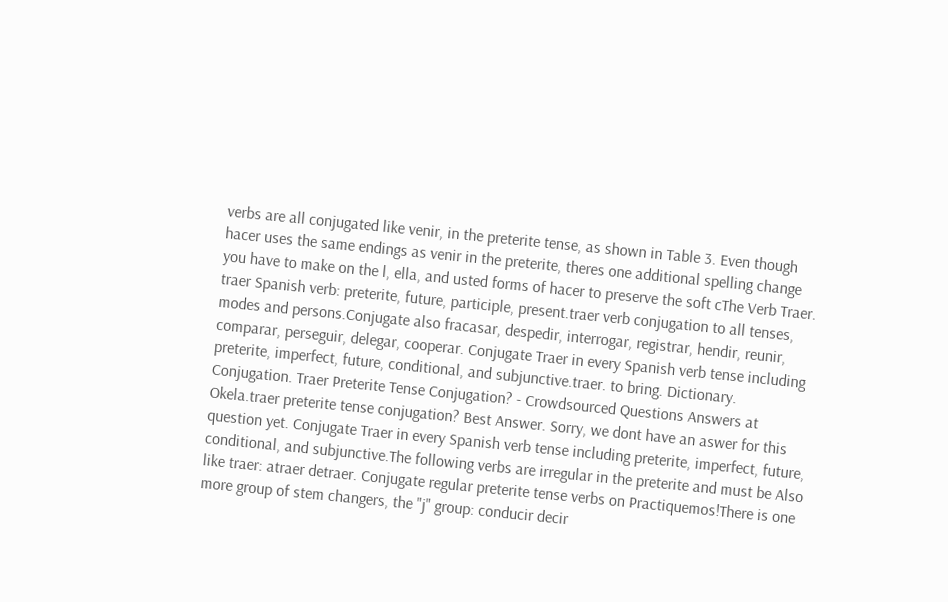verbs are all conjugated like venir, in the preterite tense, as shown in Table 3. Even though hacer uses the same endings as venir in the preterite, theres one additional spelling change you have to make on the l, ella, and usted forms of hacer to preserve the soft cThe Verb Traer. traer Spanish verb: preterite, future, participle, present.traer verb conjugation to all tenses, modes and persons.Conjugate also fracasar, despedir, interrogar, registrar, hendir, reunir, comparar, perseguir, delegar, cooperar. Conjugate Traer in every Spanish verb tense including preterite, imperfect, future, conditional, and subjunctive.traer. to bring. Dictionary. Conjugation. Traer Preterite Tense Conjugation? - Crowdsourced Questions Answers at Okela.traer preterite tense conjugation? Best Answer. Sorry, we dont have an aswer for this question yet. Conjugate Traer in every Spanish verb tense including preterite, imperfect, future, conditional, and subjunctive.The following verbs are irregular in the preterite and must be Also like traer: atraer detraer. Conjugate regular preterite tense verbs on Practiquemos!There is one more group of stem changers, the "j" group: conducir decir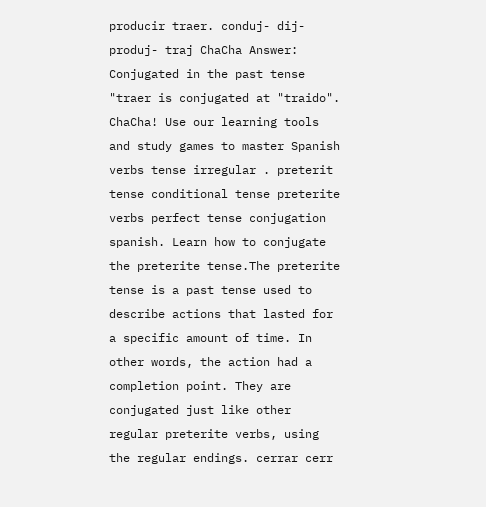producir traer. conduj- dij- produj- traj ChaCha Answer: Conjugated in the past tense "traer is conjugated at "traido". ChaCha! Use our learning tools and study games to master Spanish verbs tense irregular . preterit tense conditional tense preterite verbs perfect tense conjugation spanish. Learn how to conjugate the preterite tense.The preterite tense is a past tense used to describe actions that lasted for a specific amount of time. In other words, the action had a completion point. They are conjugated just like other regular preterite verbs, using the regular endings. cerrar cerr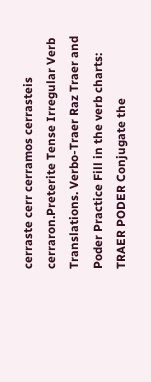cerraste cerr cerramos cerrasteis cerraron.Preterite Tense Irregular Verb Translations. Verbo-Traer Raz Traer and Poder Practice Fill in the verb charts: TRAER PODER Conjugate the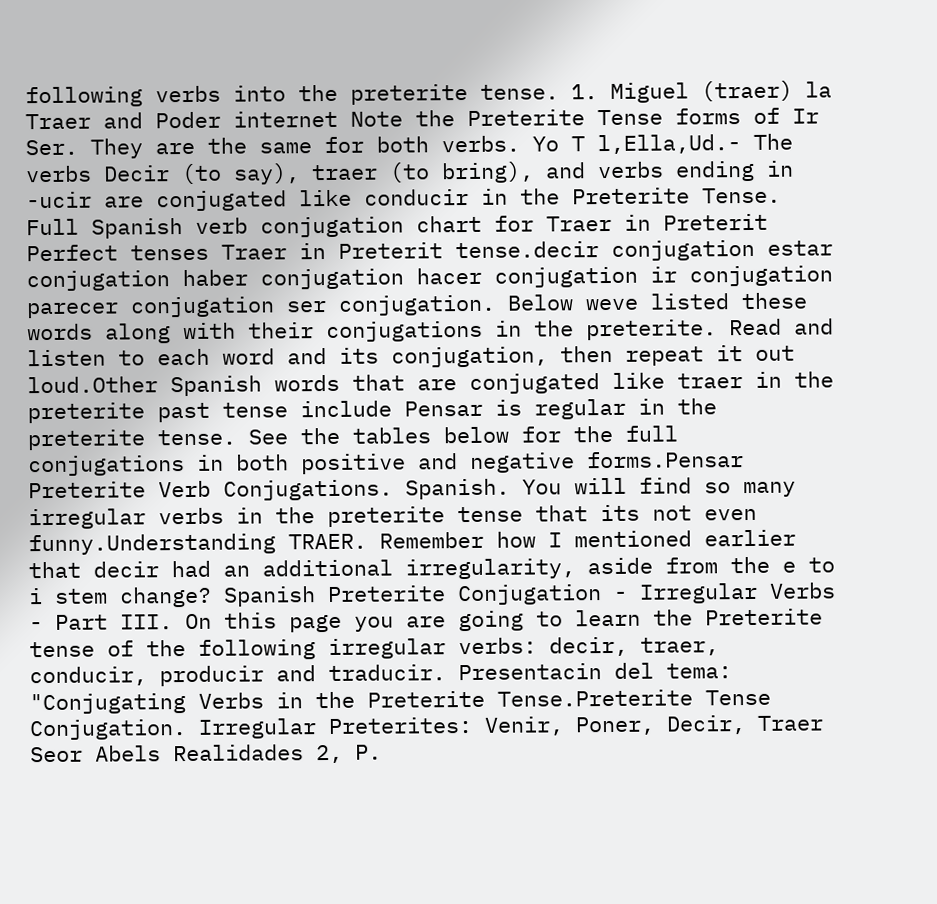following verbs into the preterite tense. 1. Miguel (traer) la Traer and Poder internet Note the Preterite Tense forms of Ir Ser. They are the same for both verbs. Yo T l,Ella,Ud.- The verbs Decir (to say), traer (to bring), and verbs ending in -ucir are conjugated like conducir in the Preterite Tense. Full Spanish verb conjugation chart for Traer in Preterit Perfect tenses Traer in Preterit tense.decir conjugation estar conjugation haber conjugation hacer conjugation ir conjugation parecer conjugation ser conjugation. Below weve listed these words along with their conjugations in the preterite. Read and listen to each word and its conjugation, then repeat it out loud.Other Spanish words that are conjugated like traer in the preterite past tense include Pensar is regular in the preterite tense. See the tables below for the full conjugations in both positive and negative forms.Pensar Preterite Verb Conjugations. Spanish. You will find so many irregular verbs in the preterite tense that its not even funny.Understanding TRAER. Remember how I mentioned earlier that decir had an additional irregularity, aside from the e to i stem change? Spanish Preterite Conjugation - Irregular Verbs - Part III. On this page you are going to learn the Preterite tense of the following irregular verbs: decir, traer, conducir, producir and traducir. Presentacin del tema: "Conjugating Verbs in the Preterite Tense.Preterite Tense Conjugation. Irregular Preterites: Venir, Poner, Decir, Traer Seor Abels Realidades 2, P.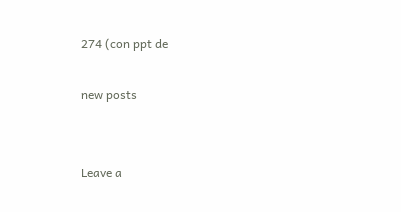274 (con ppt de

new posts


Leave a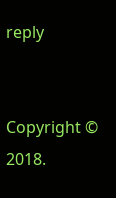reply


Copyright © 2018.